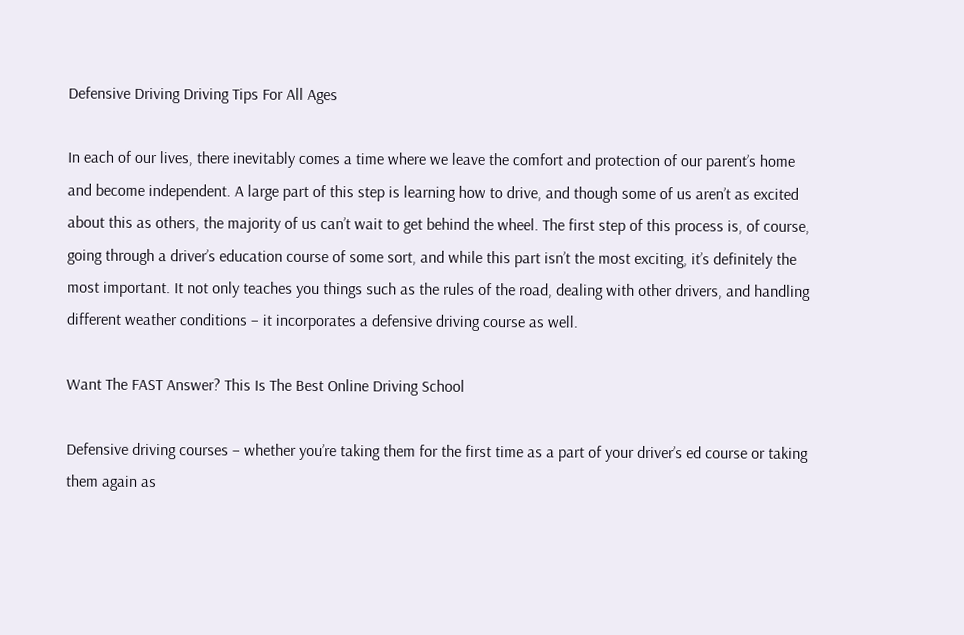Defensive Driving Driving Tips For All Ages

In each of our lives, there inevitably comes a time where we leave the comfort and protection of our parent’s home and become independent. A large part of this step is learning how to drive, and though some of us aren’t as excited about this as others, the majority of us can’t wait to get behind the wheel. The first step of this process is, of course, going through a driver’s education course of some sort, and while this part isn’t the most exciting, it’s definitely the most important. It not only teaches you things such as the rules of the road, dealing with other drivers, and handling different weather conditions – it incorporates a defensive driving course as well.

Want The FAST Answer? This Is The Best Online Driving School

Defensive driving courses – whether you’re taking them for the first time as a part of your driver’s ed course or taking them again as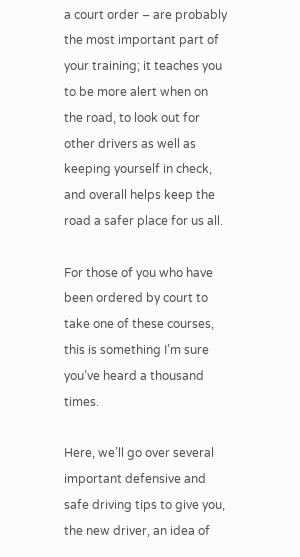a court order – are probably the most important part of your training; it teaches you to be more alert when on the road, to look out for other drivers as well as keeping yourself in check, and overall helps keep the road a safer place for us all.

For those of you who have been ordered by court to take one of these courses, this is something I’m sure you’ve heard a thousand times.

Here, we’ll go over several important defensive and safe driving tips to give you, the new driver, an idea of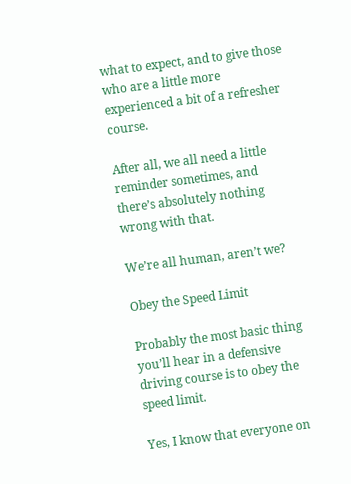what to expect, and to give those who are a little more experienced a bit of a refresher course.

After all, we all need a little reminder sometimes, and there’s absolutely nothing wrong with that.

We’re all human, aren’t we?

Obey the Speed Limit

Probably the most basic thing you’ll hear in a defensive driving course is to obey the speed limit.

Yes, I know that everyone on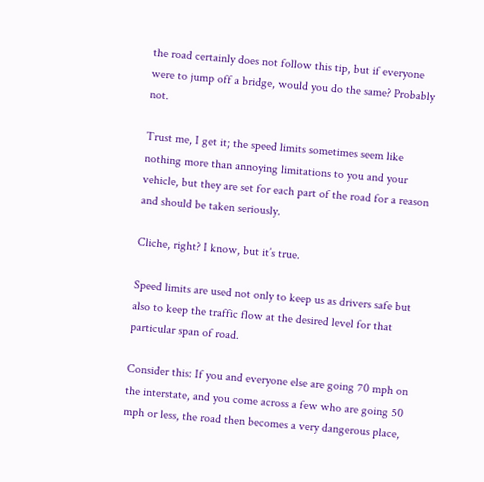the road certainly does not follow this tip, but if everyone were to jump off a bridge, would you do the same? Probably not.

Trust me, I get it; the speed limits sometimes seem like nothing more than annoying limitations to you and your vehicle, but they are set for each part of the road for a reason and should be taken seriously.

Cliche, right? I know, but it’s true.

Speed limits are used not only to keep us as drivers safe but also to keep the traffic flow at the desired level for that particular span of road.

Consider this: If you and everyone else are going 70 mph on the interstate, and you come across a few who are going 50 mph or less, the road then becomes a very dangerous place,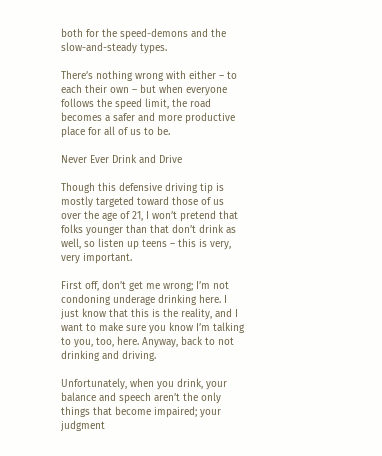both for the speed-demons and the slow-and-steady types.

There’s nothing wrong with either – to each their own – but when everyone follows the speed limit, the road becomes a safer and more productive place for all of us to be.

Never Ever Drink and Drive

Though this defensive driving tip is mostly targeted toward those of us over the age of 21, I won’t pretend that folks younger than that don’t drink as well, so listen up teens – this is very, very important.

First off, don’t get me wrong; I’m not condoning underage drinking here. I just know that this is the reality, and I want to make sure you know I’m talking to you, too, here. Anyway, back to not drinking and driving.

Unfortunately, when you drink, your balance and speech aren’t the only things that become impaired; your judgment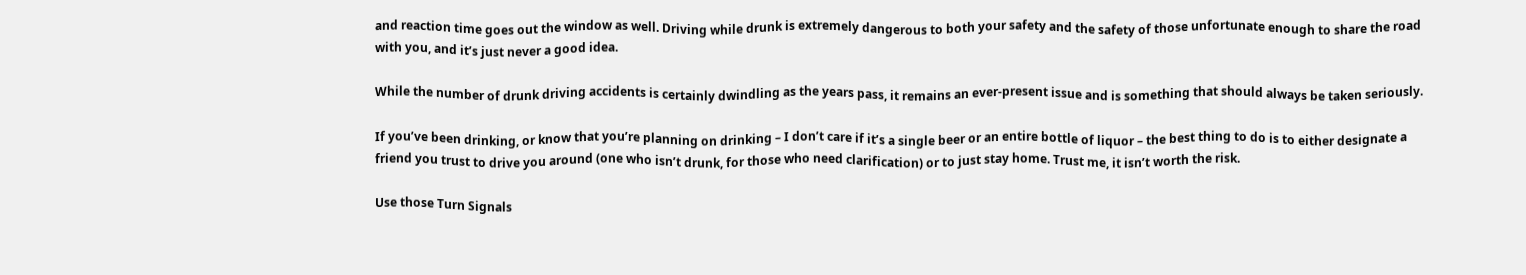and reaction time goes out the window as well. Driving while drunk is extremely dangerous to both your safety and the safety of those unfortunate enough to share the road with you, and it’s just never a good idea.

While the number of drunk driving accidents is certainly dwindling as the years pass, it remains an ever-present issue and is something that should always be taken seriously.

If you’ve been drinking, or know that you’re planning on drinking – I don’t care if it’s a single beer or an entire bottle of liquor – the best thing to do is to either designate a friend you trust to drive you around (one who isn’t drunk, for those who need clarification) or to just stay home. Trust me, it isn’t worth the risk.

Use those Turn Signals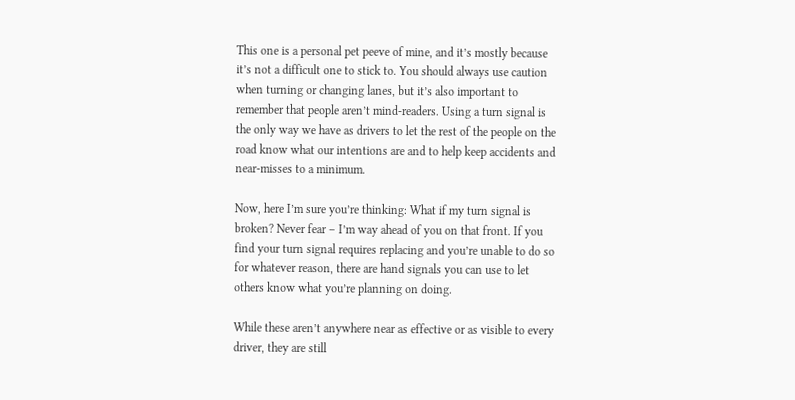This one is a personal pet peeve of mine, and it’s mostly because it’s not a difficult one to stick to. You should always use caution when turning or changing lanes, but it’s also important to remember that people aren’t mind-readers. Using a turn signal is the only way we have as drivers to let the rest of the people on the road know what our intentions are and to help keep accidents and near-misses to a minimum.

Now, here I’m sure you’re thinking: What if my turn signal is broken? Never fear – I’m way ahead of you on that front. If you find your turn signal requires replacing and you’re unable to do so for whatever reason, there are hand signals you can use to let others know what you’re planning on doing.

While these aren’t anywhere near as effective or as visible to every driver, they are still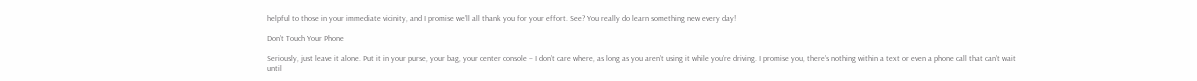helpful to those in your immediate vicinity, and I promise we’ll all thank you for your effort. See? You really do learn something new every day!

Don’t Touch Your Phone

Seriously, just leave it alone. Put it in your purse, your bag, your center console – I don’t care where, as long as you aren’t using it while you’re driving. I promise you, there’s nothing within a text or even a phone call that can’t wait until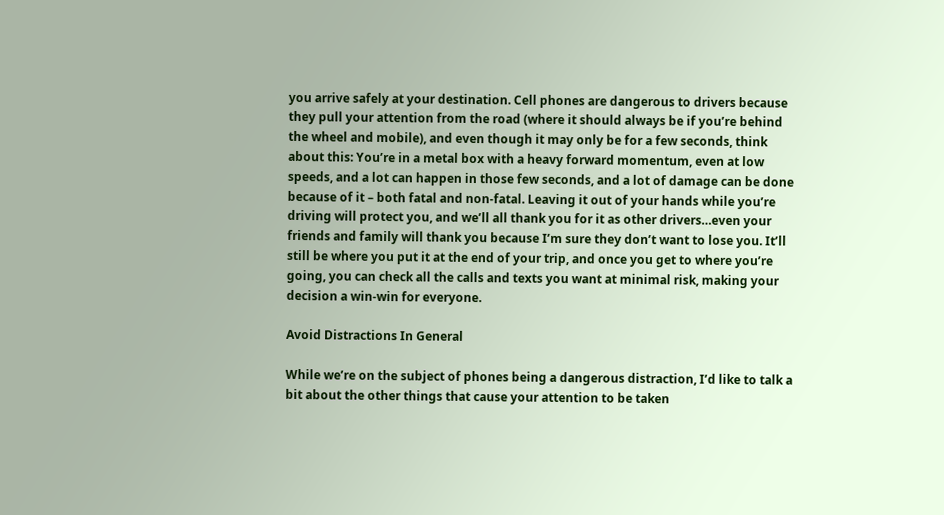you arrive safely at your destination. Cell phones are dangerous to drivers because they pull your attention from the road (where it should always be if you’re behind the wheel and mobile), and even though it may only be for a few seconds, think about this: You’re in a metal box with a heavy forward momentum, even at low speeds, and a lot can happen in those few seconds, and a lot of damage can be done because of it – both fatal and non-fatal. Leaving it out of your hands while you’re driving will protect you, and we’ll all thank you for it as other drivers…even your friends and family will thank you because I’m sure they don’t want to lose you. It’ll still be where you put it at the end of your trip, and once you get to where you’re going, you can check all the calls and texts you want at minimal risk, making your decision a win-win for everyone.

Avoid Distractions In General

While we’re on the subject of phones being a dangerous distraction, I’d like to talk a bit about the other things that cause your attention to be taken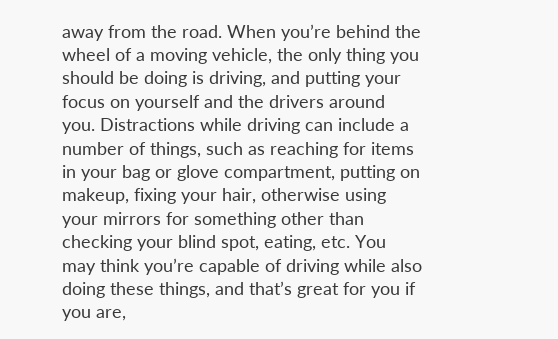away from the road. When you’re behind the wheel of a moving vehicle, the only thing you should be doing is driving, and putting your focus on yourself and the drivers around you. Distractions while driving can include a number of things, such as reaching for items in your bag or glove compartment, putting on makeup, fixing your hair, otherwise using your mirrors for something other than checking your blind spot, eating, etc. You may think you’re capable of driving while also doing these things, and that’s great for you if you are,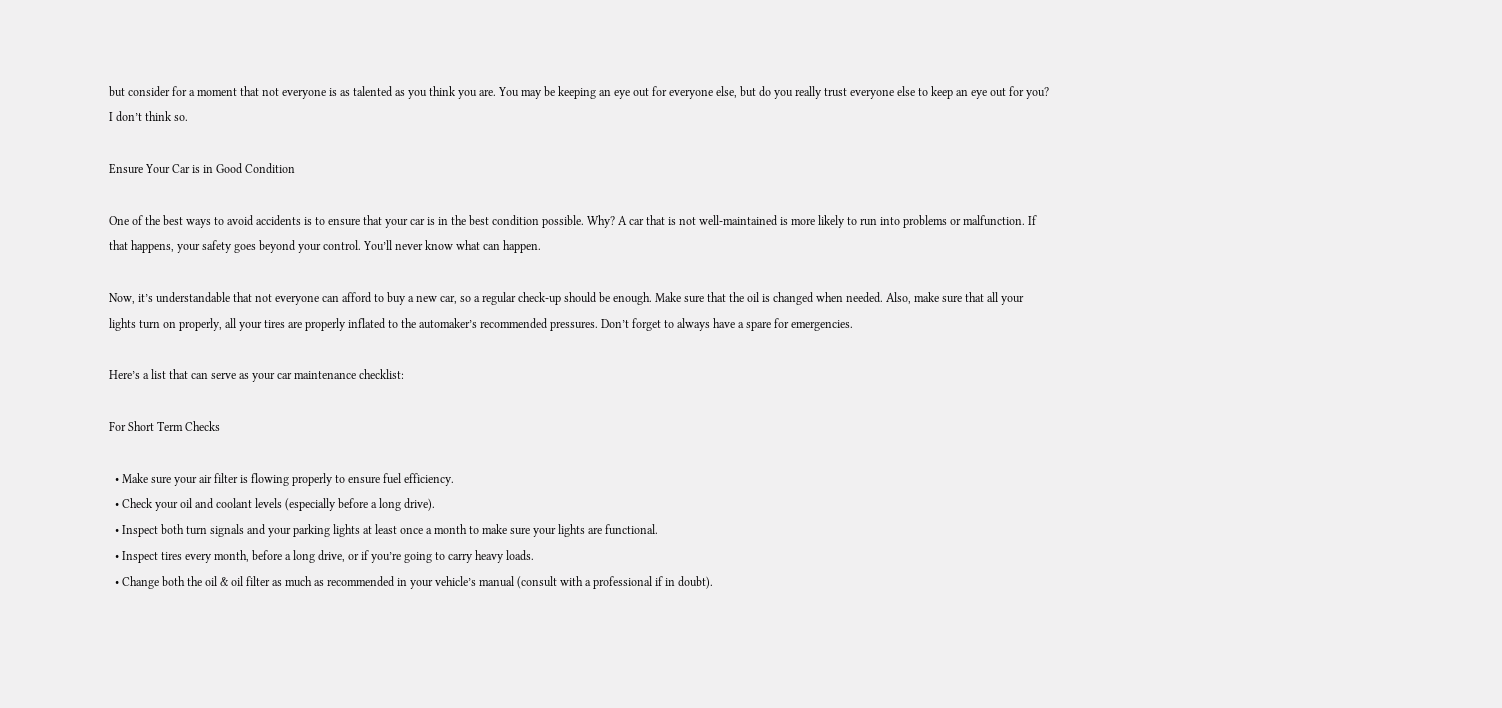but consider for a moment that not everyone is as talented as you think you are. You may be keeping an eye out for everyone else, but do you really trust everyone else to keep an eye out for you? I don’t think so.

Ensure Your Car is in Good Condition

One of the best ways to avoid accidents is to ensure that your car is in the best condition possible. Why? A car that is not well-maintained is more likely to run into problems or malfunction. If that happens, your safety goes beyond your control. You’ll never know what can happen.

Now, it’s understandable that not everyone can afford to buy a new car, so a regular check-up should be enough. Make sure that the oil is changed when needed. Also, make sure that all your lights turn on properly, all your tires are properly inflated to the automaker’s recommended pressures. Don’t forget to always have a spare for emergencies.

Here’s a list that can serve as your car maintenance checklist:

For Short Term Checks

  • Make sure your air filter is flowing properly to ensure fuel efficiency.
  • Check your oil and coolant levels (especially before a long drive).
  • Inspect both turn signals and your parking lights at least once a month to make sure your lights are functional.
  • Inspect tires every month, before a long drive, or if you’re going to carry heavy loads.
  • Change both the oil & oil filter as much as recommended in your vehicle’s manual (consult with a professional if in doubt).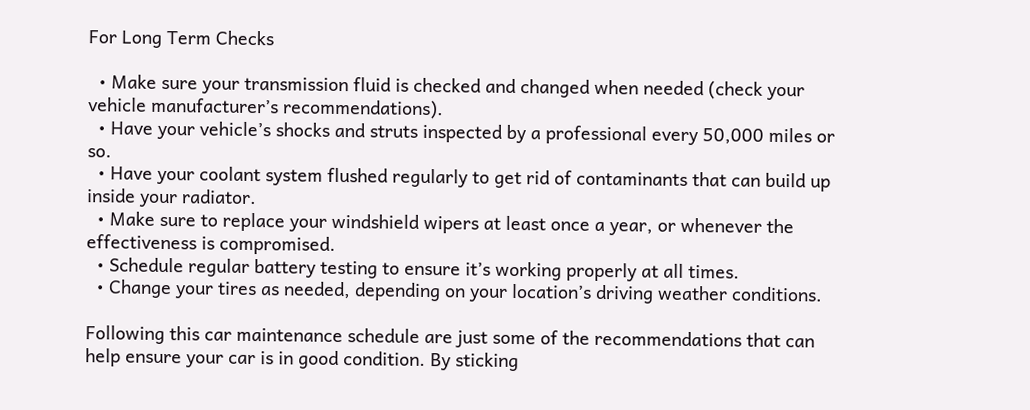For Long Term Checks

  • Make sure your transmission fluid is checked and changed when needed (check your vehicle manufacturer’s recommendations).
  • Have your vehicle’s shocks and struts inspected by a professional every 50,000 miles or so.
  • Have your coolant system flushed regularly to get rid of contaminants that can build up inside your radiator.
  • Make sure to replace your windshield wipers at least once a year, or whenever the effectiveness is compromised.
  • Schedule regular battery testing to ensure it’s working properly at all times.
  • Change your tires as needed, depending on your location’s driving weather conditions.

Following this car maintenance schedule are just some of the recommendations that can help ensure your car is in good condition. By sticking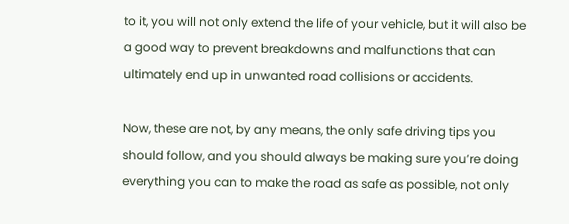to it, you will not only extend the life of your vehicle, but it will also be a good way to prevent breakdowns and malfunctions that can ultimately end up in unwanted road collisions or accidents.

Now, these are not, by any means, the only safe driving tips you should follow, and you should always be making sure you’re doing everything you can to make the road as safe as possible, not only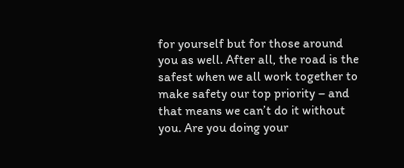for yourself but for those around you as well. After all, the road is the safest when we all work together to make safety our top priority – and that means we can’t do it without you. Are you doing your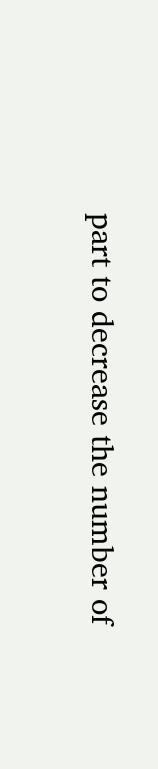part to decrease the number of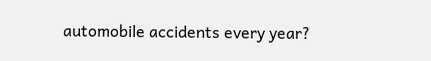automobile accidents every year?